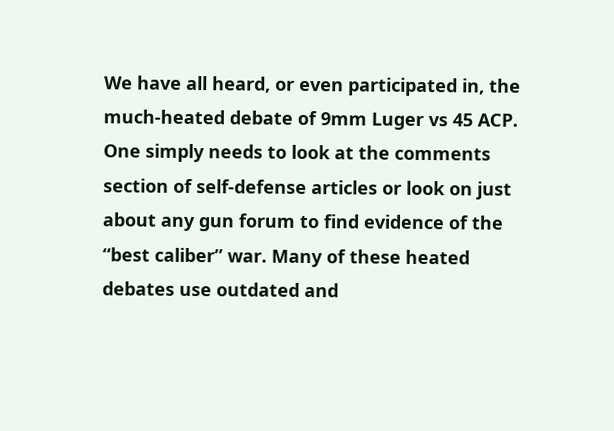We have all heard, or even participated in, the much-heated debate of 9mm Luger vs 45 ACP. One simply needs to look at the comments section of self-defense articles or look on just about any gun forum to find evidence of the “best caliber” war. Many of these heated debates use outdated and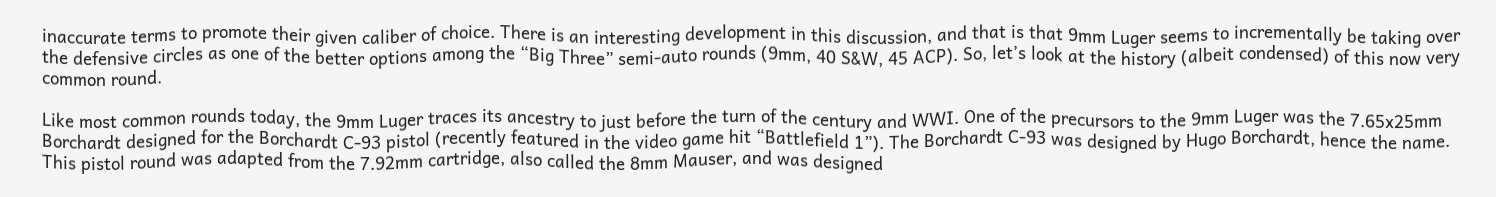inaccurate terms to promote their given caliber of choice. There is an interesting development in this discussion, and that is that 9mm Luger seems to incrementally be taking over the defensive circles as one of the better options among the “Big Three” semi-auto rounds (9mm, 40 S&W, 45 ACP). So, let’s look at the history (albeit condensed) of this now very common round.

Like most common rounds today, the 9mm Luger traces its ancestry to just before the turn of the century and WWI. One of the precursors to the 9mm Luger was the 7.65x25mm Borchardt designed for the Borchardt C-93 pistol (recently featured in the video game hit “Battlefield 1”). The Borchardt C-93 was designed by Hugo Borchardt, hence the name. This pistol round was adapted from the 7.92mm cartridge, also called the 8mm Mauser, and was designed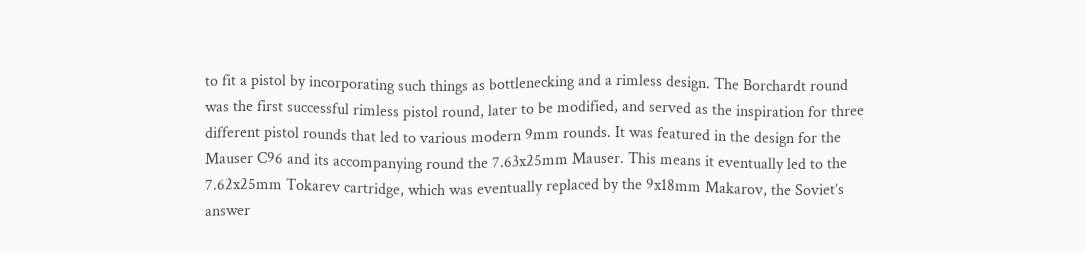to fit a pistol by incorporating such things as bottlenecking and a rimless design. The Borchardt round was the first successful rimless pistol round, later to be modified, and served as the inspiration for three different pistol rounds that led to various modern 9mm rounds. It was featured in the design for the Mauser C96 and its accompanying round the 7.63x25mm Mauser. This means it eventually led to the 7.62x25mm Tokarev cartridge, which was eventually replaced by the 9x18mm Makarov, the Soviet’s answer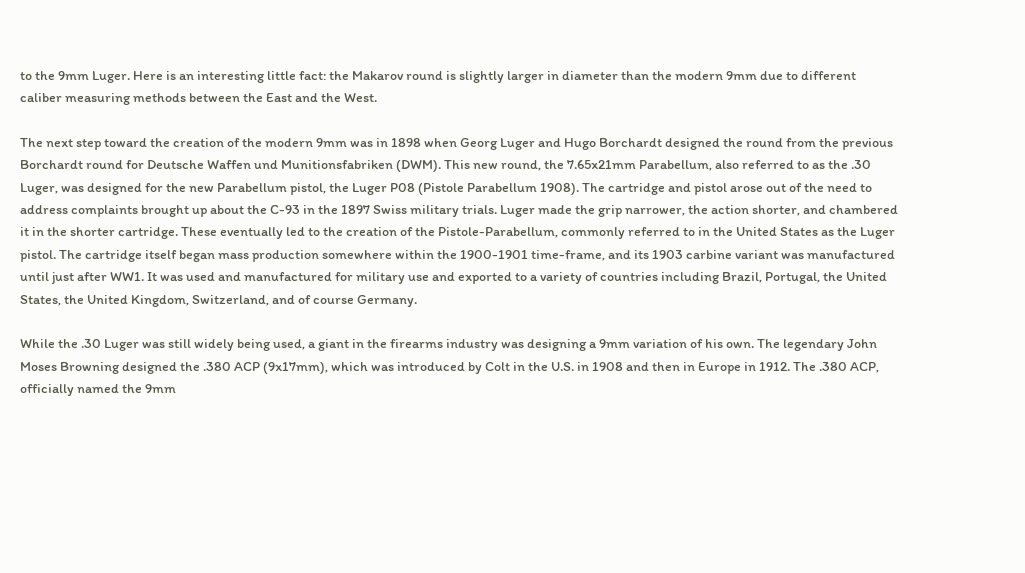to the 9mm Luger. Here is an interesting little fact: the Makarov round is slightly larger in diameter than the modern 9mm due to different caliber measuring methods between the East and the West.

The next step toward the creation of the modern 9mm was in 1898 when Georg Luger and Hugo Borchardt designed the round from the previous Borchardt round for Deutsche Waffen und Munitionsfabriken (DWM). This new round, the 7.65x21mm Parabellum, also referred to as the .30 Luger, was designed for the new Parabellum pistol, the Luger P08 (Pistole Parabellum 1908). The cartridge and pistol arose out of the need to address complaints brought up about the C-93 in the 1897 Swiss military trials. Luger made the grip narrower, the action shorter, and chambered it in the shorter cartridge. These eventually led to the creation of the Pistole-Parabellum, commonly referred to in the United States as the Luger pistol. The cartridge itself began mass production somewhere within the 1900-1901 time-frame, and its 1903 carbine variant was manufactured until just after WW1. It was used and manufactured for military use and exported to a variety of countries including Brazil, Portugal, the United States, the United Kingdom, Switzerland, and of course Germany.

While the .30 Luger was still widely being used, a giant in the firearms industry was designing a 9mm variation of his own. The legendary John Moses Browning designed the .380 ACP (9x17mm), which was introduced by Colt in the U.S. in 1908 and then in Europe in 1912. The .380 ACP, officially named the 9mm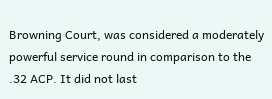Browning Court, was considered a moderately powerful service round in comparison to the .32 ACP. It did not last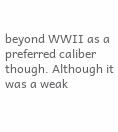beyond WWII as a preferred caliber though. Although it was a weak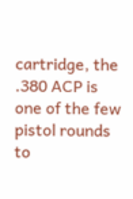cartridge, the .380 ACP is one of the few pistol rounds to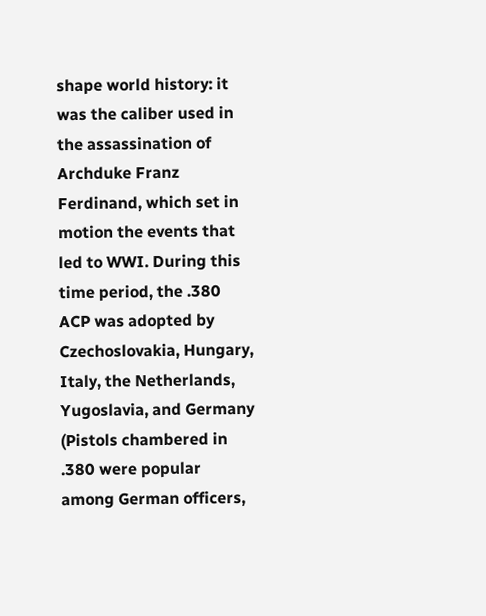shape world history: it was the caliber used in the assassination of Archduke Franz Ferdinand, which set in motion the events that led to WWI. During this time period, the .380 ACP was adopted by Czechoslovakia, Hungary, Italy, the Netherlands, Yugoslavia, and Germany (Pistols chambered in .380 were popular among German officers,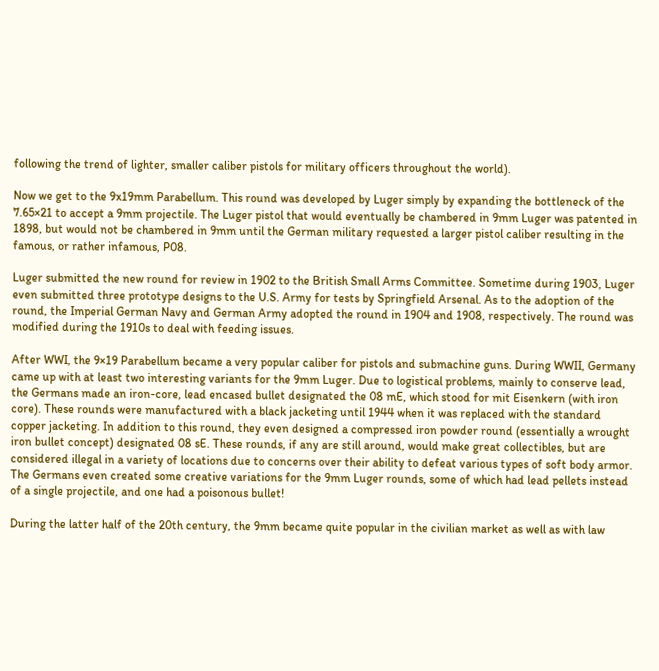following the trend of lighter, smaller caliber pistols for military officers throughout the world).

Now we get to the 9x19mm Parabellum. This round was developed by Luger simply by expanding the bottleneck of the 7.65×21 to accept a 9mm projectile. The Luger pistol that would eventually be chambered in 9mm Luger was patented in 1898, but would not be chambered in 9mm until the German military requested a larger pistol caliber resulting in the famous, or rather infamous, P08.

Luger submitted the new round for review in 1902 to the British Small Arms Committee. Sometime during 1903, Luger even submitted three prototype designs to the U.S. Army for tests by Springfield Arsenal. As to the adoption of the round, the Imperial German Navy and German Army adopted the round in 1904 and 1908, respectively. The round was modified during the 1910s to deal with feeding issues.

After WWI, the 9×19 Parabellum became a very popular caliber for pistols and submachine guns. During WWII, Germany came up with at least two interesting variants for the 9mm Luger. Due to logistical problems, mainly to conserve lead, the Germans made an iron-core, lead encased bullet designated the 08 mE, which stood for mit Eisenkern (with iron core). These rounds were manufactured with a black jacketing until 1944 when it was replaced with the standard copper jacketing. In addition to this round, they even designed a compressed iron powder round (essentially a wrought iron bullet concept) designated 08 sE. These rounds, if any are still around, would make great collectibles, but are considered illegal in a variety of locations due to concerns over their ability to defeat various types of soft body armor. The Germans even created some creative variations for the 9mm Luger rounds, some of which had lead pellets instead of a single projectile, and one had a poisonous bullet!

During the latter half of the 20th century, the 9mm became quite popular in the civilian market as well as with law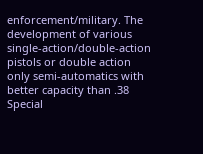enforcement/military. The development of various single-action/double-action pistols or double action only semi-automatics with better capacity than .38 Special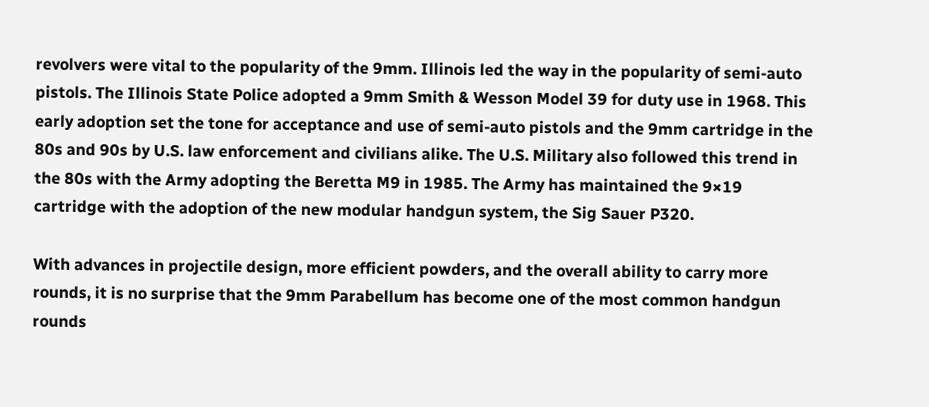revolvers were vital to the popularity of the 9mm. Illinois led the way in the popularity of semi-auto pistols. The Illinois State Police adopted a 9mm Smith & Wesson Model 39 for duty use in 1968. This early adoption set the tone for acceptance and use of semi-auto pistols and the 9mm cartridge in the 80s and 90s by U.S. law enforcement and civilians alike. The U.S. Military also followed this trend in the 80s with the Army adopting the Beretta M9 in 1985. The Army has maintained the 9×19 cartridge with the adoption of the new modular handgun system, the Sig Sauer P320.

With advances in projectile design, more efficient powders, and the overall ability to carry more rounds, it is no surprise that the 9mm Parabellum has become one of the most common handgun rounds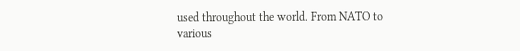used throughout the world. From NATO to various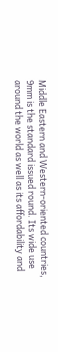Middle Eastern and Western-oriented countries, 9mm is the standard issued round. Its wide use around the world as well as its affordability and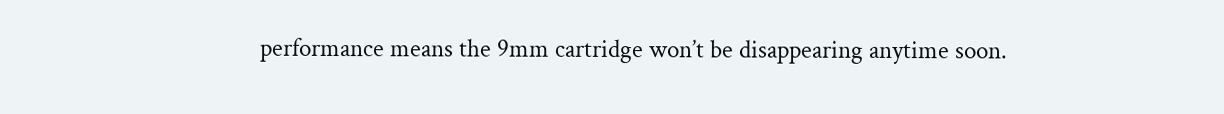performance means the 9mm cartridge won’t be disappearing anytime soon.